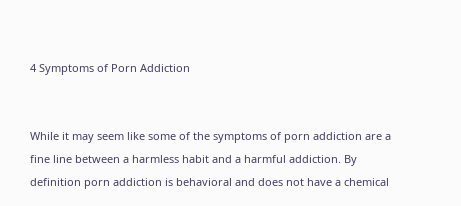4 Symptoms of Porn Addiction


While it may seem like some of the symptoms of porn addiction are a fine line between a harmless habit and a harmful addiction. By definition porn addiction is behavioral and does not have a chemical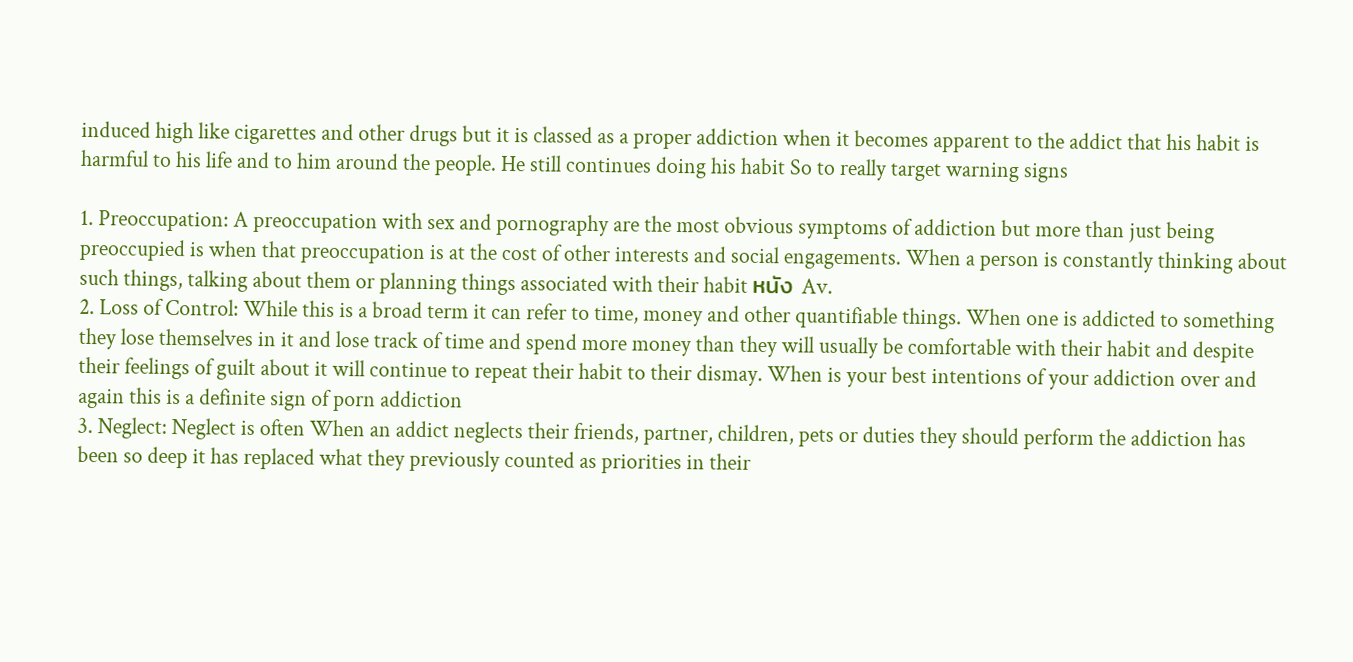induced high like cigarettes and other drugs but it is classed as a proper addiction when it becomes apparent to the addict that his habit is harmful to his life and to him around the people. He still continues doing his habit So to really target warning signs

1. Preoccupation: A preoccupation with sex and pornography are the most obvious symptoms of addiction but more than just being preoccupied is when that preoccupation is at the cost of other interests and social engagements. When a person is constantly thinking about such things, talking about them or planning things associated with their habit หนัง Av.
2. Loss of Control: While this is a broad term it can refer to time, money and other quantifiable things. When one is addicted to something they lose themselves in it and lose track of time and spend more money than they will usually be comfortable with their habit and despite their feelings of guilt about it will continue to repeat their habit to their dismay. When is your best intentions of your addiction over and again this is a definite sign of porn addiction
3. Neglect: Neglect is often When an addict neglects their friends, partner, children, pets or duties they should perform the addiction has been so deep it has replaced what they previously counted as priorities in their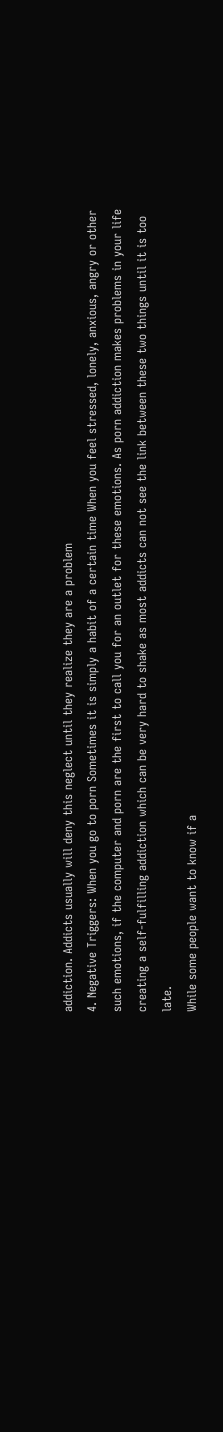addiction. Addicts usually will deny this neglect until they realize they are a problem
4. Negative Triggers: When you go to porn Sometimes it is simply a habit of a certain time When you feel stressed, lonely, anxious, angry or other such emotions, if the computer and porn are the first to call you for an outlet for these emotions. As porn addiction makes problems in your life creating a self-fulfilling addiction which can be very hard to shake as most addicts can not see the link between these two things until it is too late.
While some people want to know if a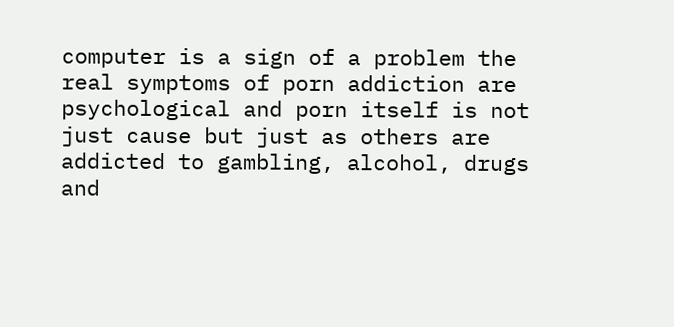computer is a sign of a problem the real symptoms of porn addiction are psychological and porn itself is not just cause but just as others are addicted to gambling, alcohol, drugs and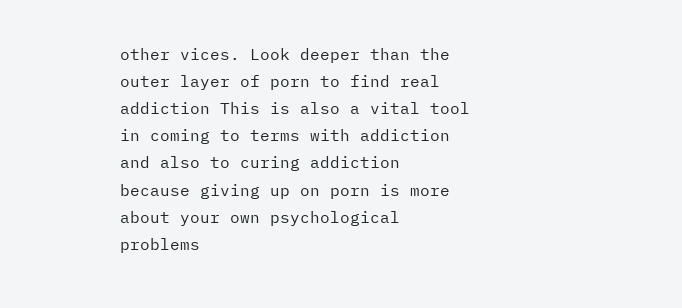other vices. Look deeper than the outer layer of porn to find real addiction This is also a vital tool in coming to terms with addiction and also to curing addiction because giving up on porn is more about your own psychological problems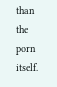than the porn itself.